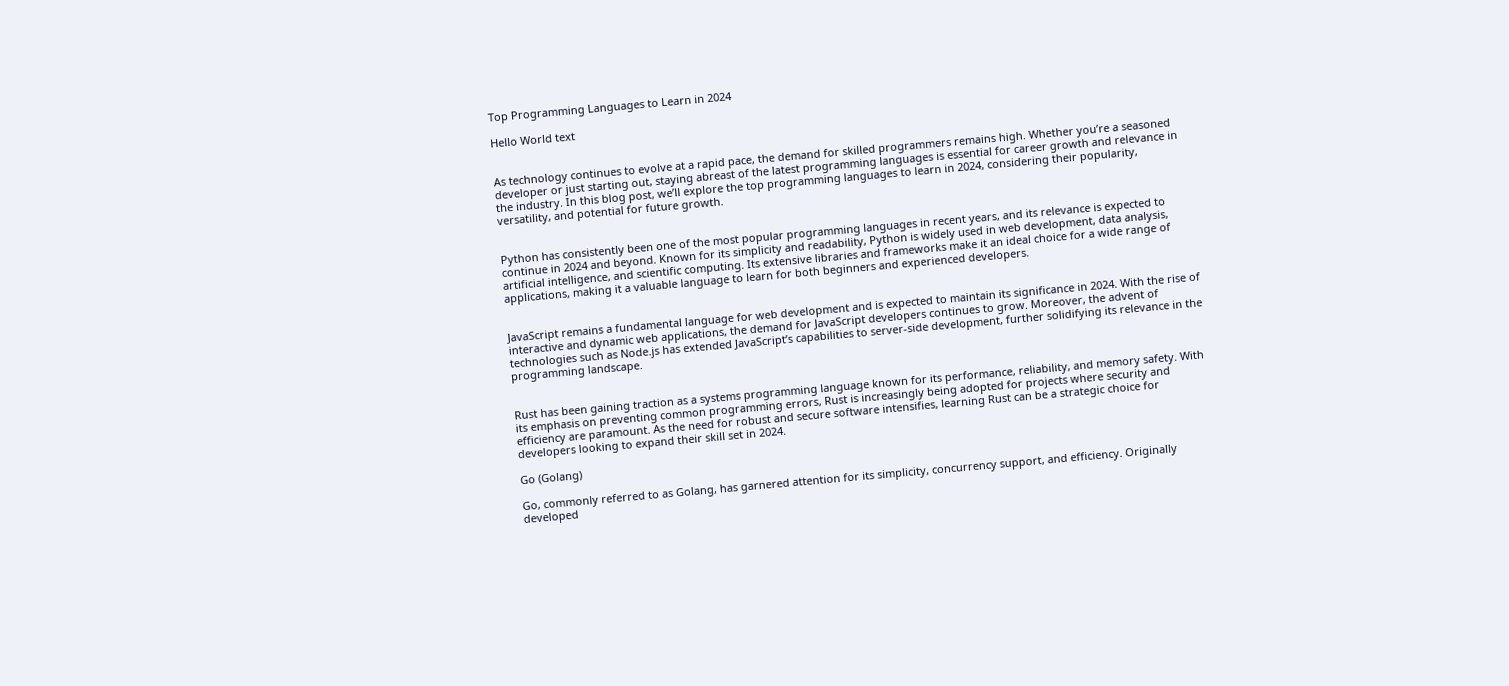Top Programming Languages to Learn in 2024

Hello World text


As technology continues to evolve at a rapid pace, the demand for skilled programmers remains high. Whether you’re a seasoned developer or just starting out, staying abreast of the latest programming languages is essential for career growth and relevance in the industry. In this blog post, we’ll explore the top programming languages to learn in 2024, considering their popularity, versatility, and potential for future growth.


Python has consistently been one of the most popular programming languages in recent years, and its relevance is expected to continue in 2024 and beyond. Known for its simplicity and readability, Python is widely used in web development, data analysis, artificial intelligence, and scientific computing. Its extensive libraries and frameworks make it an ideal choice for a wide range of applications, making it a valuable language to learn for both beginners and experienced developers.


JavaScript remains a fundamental language for web development and is expected to maintain its significance in 2024. With the rise of interactive and dynamic web applications, the demand for JavaScript developers continues to grow. Moreover, the advent of technologies such as Node.js has extended JavaScript’s capabilities to server-side development, further solidifying its relevance in the programming landscape.


Rust has been gaining traction as a systems programming language known for its performance, reliability, and memory safety. With its emphasis on preventing common programming errors, Rust is increasingly being adopted for projects where security and efficiency are paramount. As the need for robust and secure software intensifies, learning Rust can be a strategic choice for developers looking to expand their skill set in 2024.

Go (Golang)

Go, commonly referred to as Golang, has garnered attention for its simplicity, concurrency support, and efficiency. Originally developed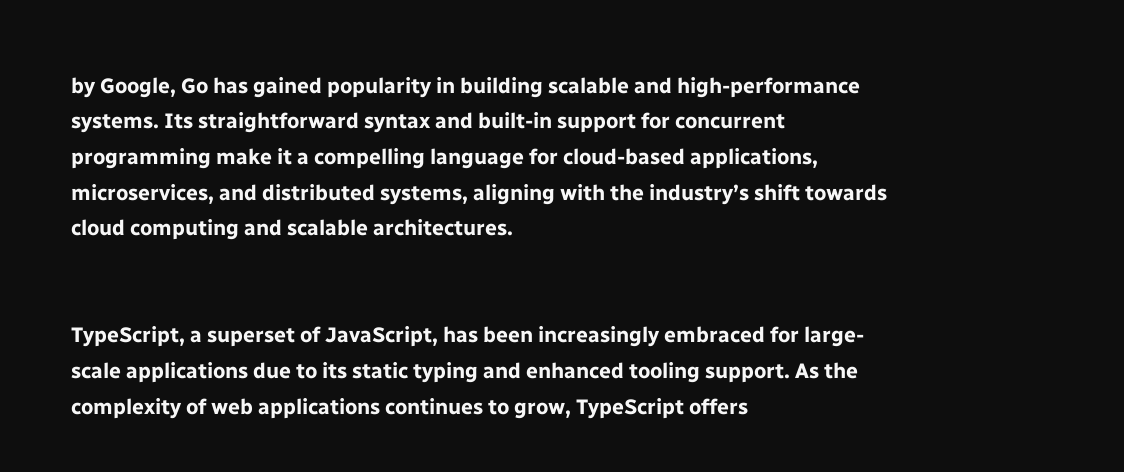by Google, Go has gained popularity in building scalable and high-performance systems. Its straightforward syntax and built-in support for concurrent programming make it a compelling language for cloud-based applications, microservices, and distributed systems, aligning with the industry’s shift towards cloud computing and scalable architectures.


TypeScript, a superset of JavaScript, has been increasingly embraced for large-scale applications due to its static typing and enhanced tooling support. As the complexity of web applications continues to grow, TypeScript offers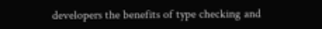developers the benefits of type checking and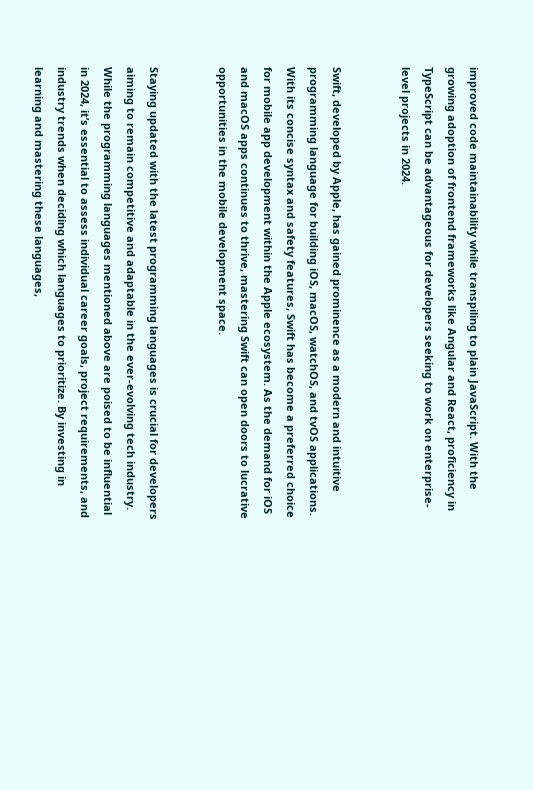improved code maintainability while transpiling to plain JavaScript. With the growing adoption of frontend frameworks like Angular and React, proficiency in TypeScript can be advantageous for developers seeking to work on enterprise-level projects in 2024.


Swift, developed by Apple, has gained prominence as a modern and intuitive programming language for building iOS, macOS, watchOS, and tvOS applications. With its concise syntax and safety features, Swift has become a preferred choice for mobile app development within the Apple ecosystem. As the demand for iOS and macOS apps continues to thrive, mastering Swift can open doors to lucrative opportunities in the mobile development space.


Staying updated with the latest programming languages is crucial for developers aiming to remain competitive and adaptable in the ever-evolving tech industry. While the programming languages mentioned above are poised to be influential in 2024, it’s essential to assess individual career goals, project requirements, and industry trends when deciding which languages to prioritize. By investing in learning and mastering these languages,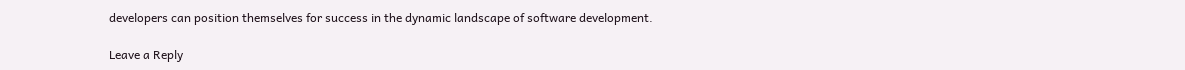developers can position themselves for success in the dynamic landscape of software development.

Leave a Reply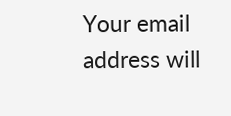Your email address will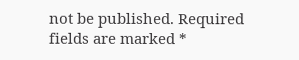not be published. Required fields are marked *